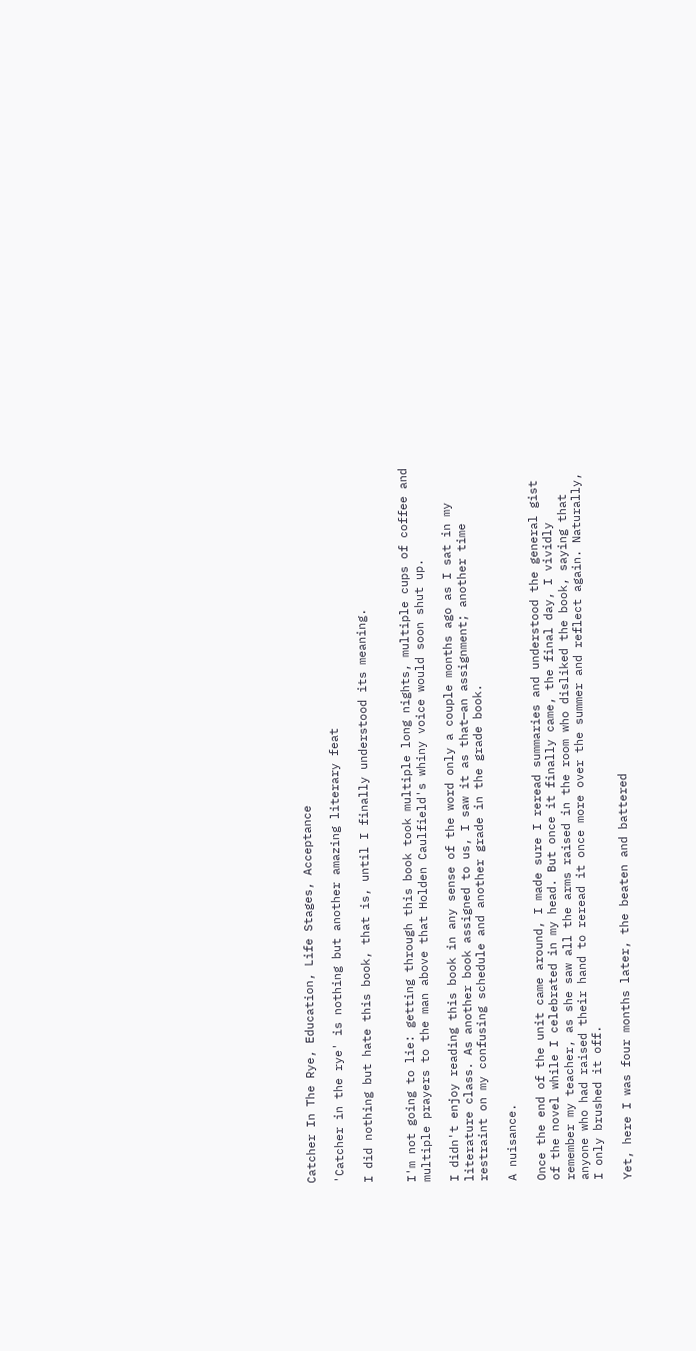Catcher In The Rye, Education, Life Stages, Acceptance

'Catcher in the rye' is nothing but another amazing literary feat

I did nothing but hate this book, that is, until I finally understood its meaning.


I'm not going to lie: getting through this book took multiple long nights, multiple cups of coffee and multiple prayers to the man above that Holden Caulfield's whiny voice would soon shut up.

I didn't enjoy reading this book in any sense of the word only a couple months ago as I sat in my literature class. As another book assigned to us, I saw it as that—an assignment; another time restraint on my confusing schedule and another grade in the grade book.

A nuisance.

Once the end of the unit came around, I made sure I reread summaries and understood the general gist of the novel while I celebrated in my head. But once it finally came, the final day, I vividly remember my teacher, as she saw all the arms raised in the room who disliked the book, saying that anyone who had raised their hand to reread it once more over the summer and reflect again. Naturally, I only brushed it off.

Yet, here I was four months later, the beaten and battered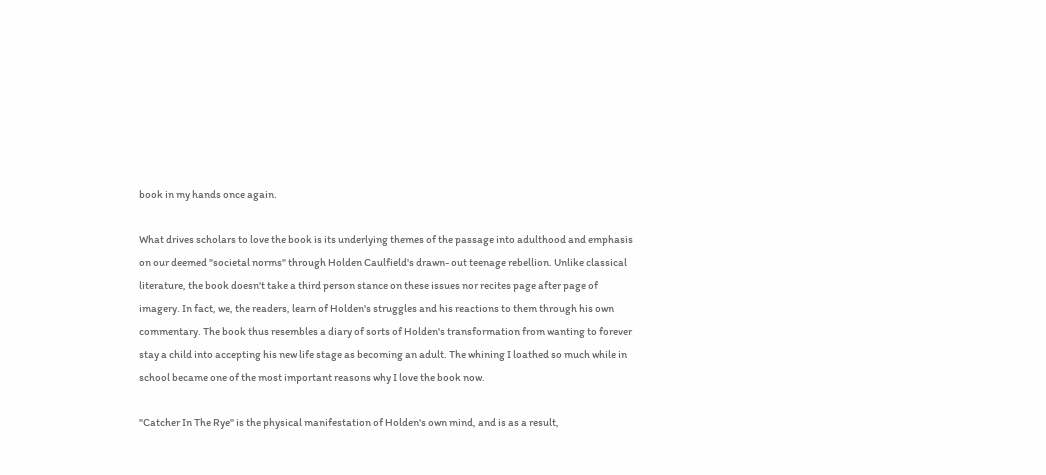book in my hands once again.

What drives scholars to love the book is its underlying themes of the passage into adulthood and emphasis on our deemed "societal norms" through Holden Caulfield's drawn- out teenage rebellion. Unlike classical literature, the book doesn't take a third person stance on these issues nor recites page after page of imagery. In fact, we, the readers, learn of Holden's struggles and his reactions to them through his own commentary. The book thus resembles a diary of sorts of Holden's transformation from wanting to forever stay a child into accepting his new life stage as becoming an adult. The whining I loathed so much while in school became one of the most important reasons why I love the book now.

"Catcher In The Rye" is the physical manifestation of Holden's own mind, and is as a result,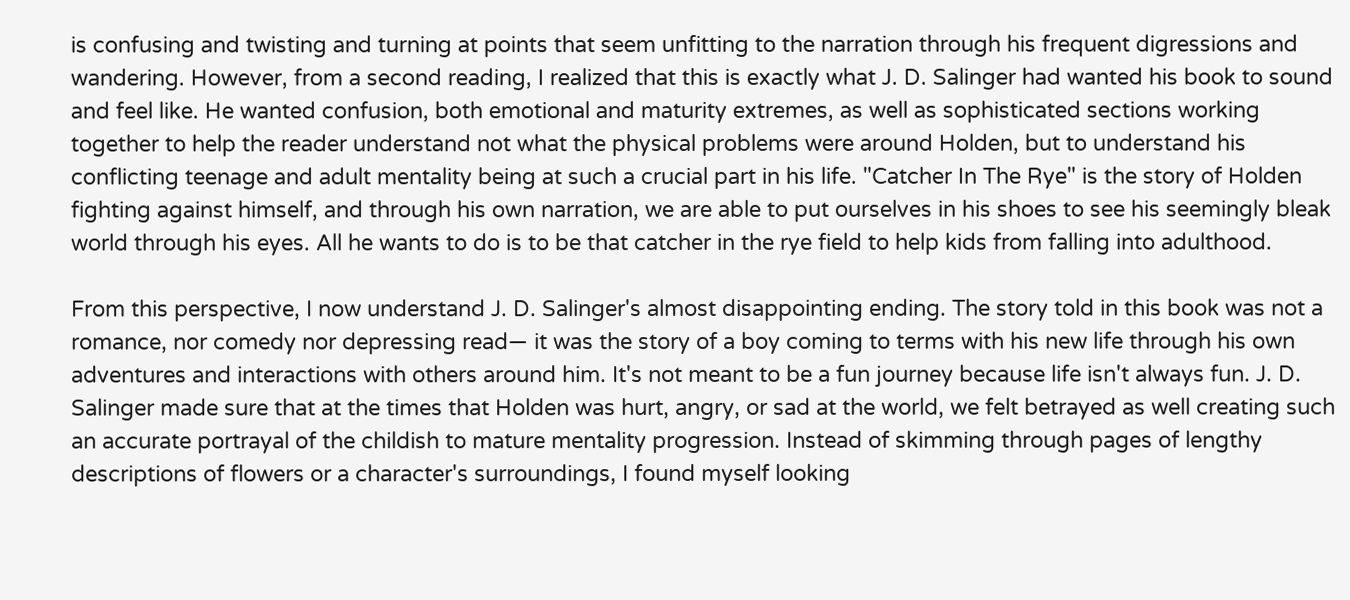is confusing and twisting and turning at points that seem unfitting to the narration through his frequent digressions and wandering. However, from a second reading, I realized that this is exactly what J. D. Salinger had wanted his book to sound and feel like. He wanted confusion, both emotional and maturity extremes, as well as sophisticated sections working together to help the reader understand not what the physical problems were around Holden, but to understand his conflicting teenage and adult mentality being at such a crucial part in his life. "Catcher In The Rye" is the story of Holden fighting against himself, and through his own narration, we are able to put ourselves in his shoes to see his seemingly bleak world through his eyes. All he wants to do is to be that catcher in the rye field to help kids from falling into adulthood.

From this perspective, I now understand J. D. Salinger's almost disappointing ending. The story told in this book was not a romance, nor comedy nor depressing read— it was the story of a boy coming to terms with his new life through his own adventures and interactions with others around him. It's not meant to be a fun journey because life isn't always fun. J. D. Salinger made sure that at the times that Holden was hurt, angry, or sad at the world, we felt betrayed as well creating such an accurate portrayal of the childish to mature mentality progression. Instead of skimming through pages of lengthy descriptions of flowers or a character's surroundings, I found myself looking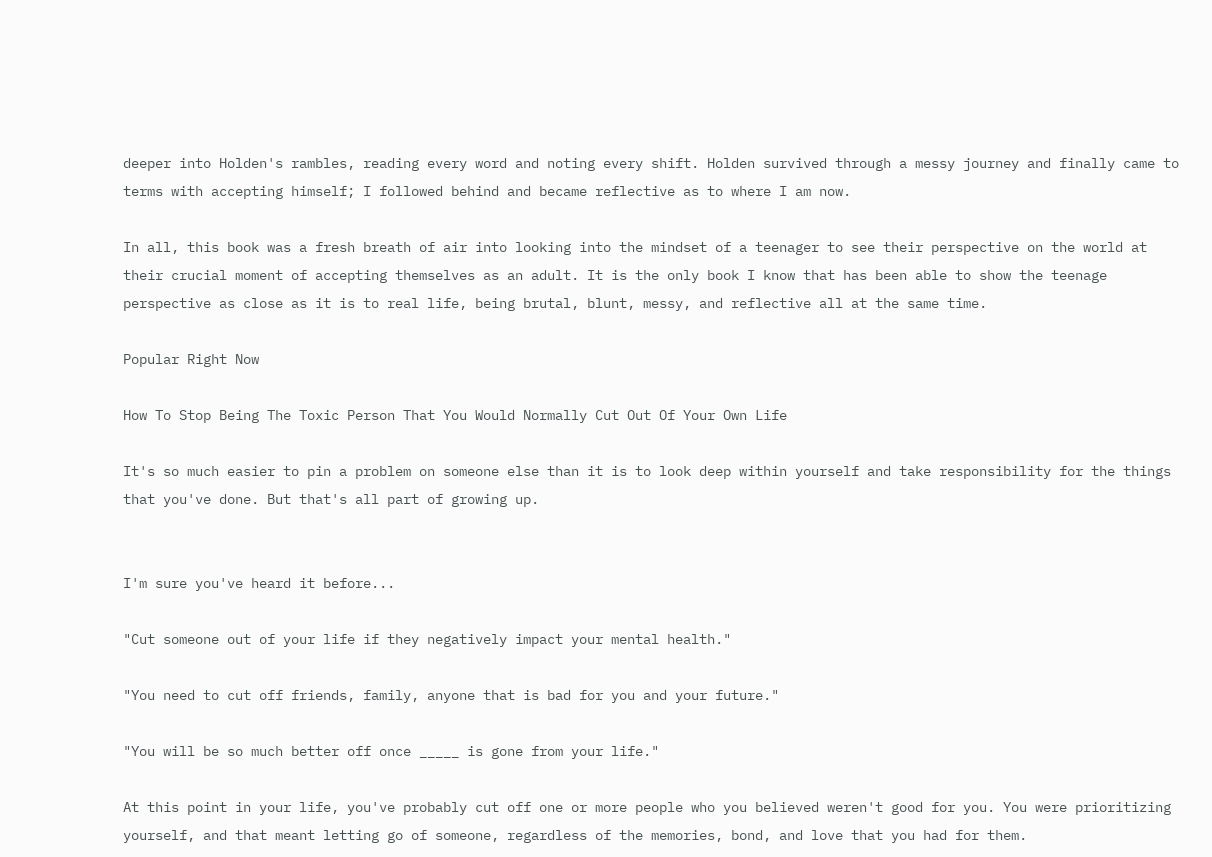deeper into Holden's rambles, reading every word and noting every shift. Holden survived through a messy journey and finally came to terms with accepting himself; I followed behind and became reflective as to where I am now.

In all, this book was a fresh breath of air into looking into the mindset of a teenager to see their perspective on the world at their crucial moment of accepting themselves as an adult. It is the only book I know that has been able to show the teenage perspective as close as it is to real life, being brutal, blunt, messy, and reflective all at the same time.

Popular Right Now

How To Stop Being The Toxic Person That You Would Normally Cut Out Of Your Own Life

It's so much easier to pin a problem on someone else than it is to look deep within yourself and take responsibility for the things that you've done. But that's all part of growing up.


I'm sure you've heard it before...

"Cut someone out of your life if they negatively impact your mental health."

"You need to cut off friends, family, anyone that is bad for you and your future."

"You will be so much better off once _____ is gone from your life."

At this point in your life, you've probably cut off one or more people who you believed weren't good for you. You were prioritizing yourself, and that meant letting go of someone, regardless of the memories, bond, and love that you had for them.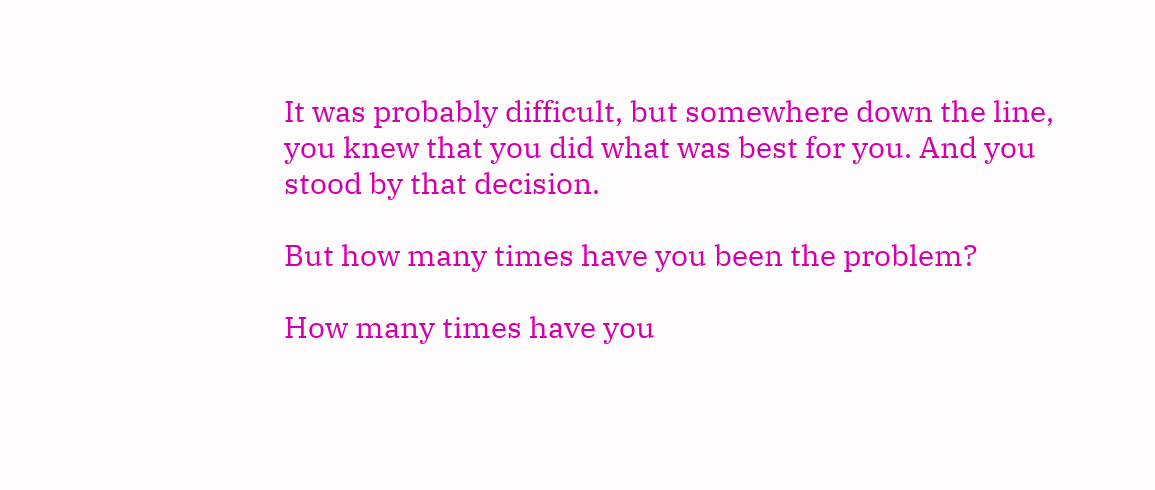It was probably difficult, but somewhere down the line, you knew that you did what was best for you. And you stood by that decision.

But how many times have you been the problem?

How many times have you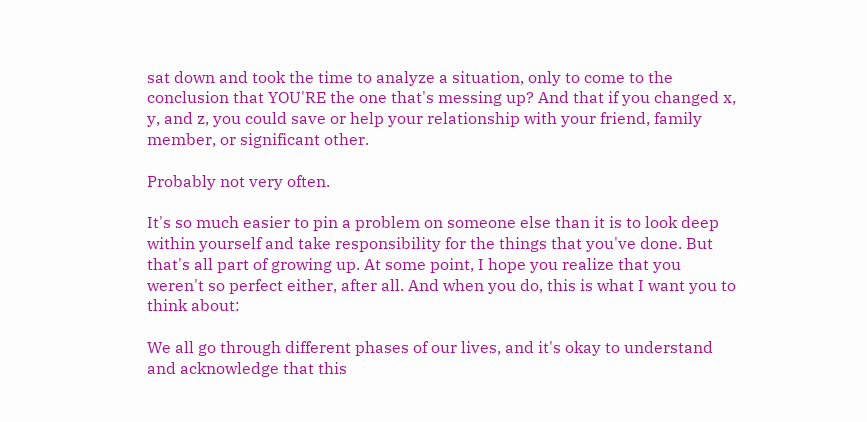sat down and took the time to analyze a situation, only to come to the conclusion that YOU'RE the one that's messing up? And that if you changed x, y, and z, you could save or help your relationship with your friend, family member, or significant other.

Probably not very often.

It's so much easier to pin a problem on someone else than it is to look deep within yourself and take responsibility for the things that you've done. But that's all part of growing up. At some point, I hope you realize that you weren't so perfect either, after all. And when you do, this is what I want you to think about:

We all go through different phases of our lives, and it's okay to understand and acknowledge that this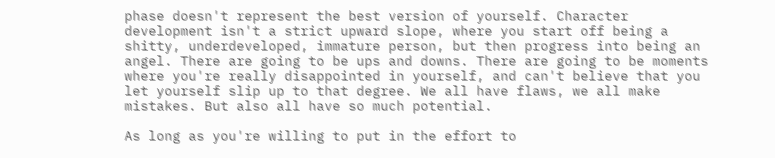phase doesn't represent the best version of yourself. Character development isn't a strict upward slope, where you start off being a shitty, underdeveloped, immature person, but then progress into being an angel. There are going to be ups and downs. There are going to be moments where you're really disappointed in yourself, and can't believe that you let yourself slip up to that degree. We all have flaws, we all make mistakes. But also all have so much potential.

As long as you're willing to put in the effort to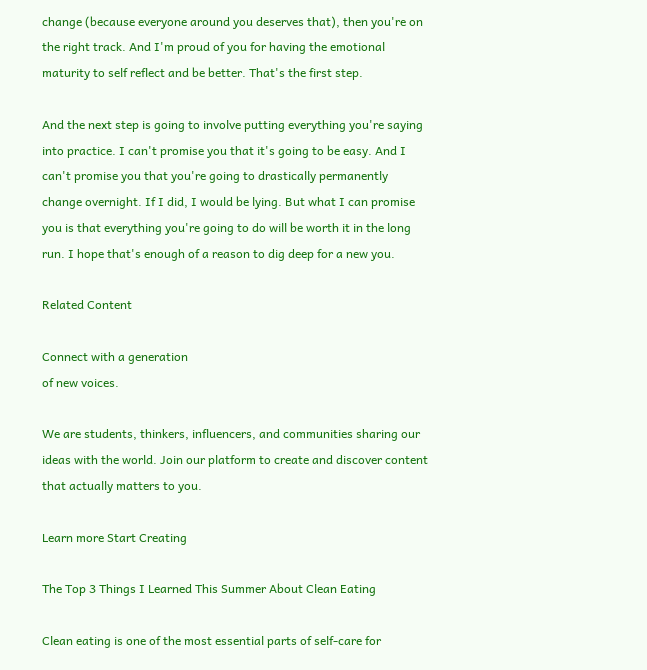change (because everyone around you deserves that), then you're on the right track. And I'm proud of you for having the emotional maturity to self reflect and be better. That's the first step.

And the next step is going to involve putting everything you're saying into practice. I can't promise you that it's going to be easy. And I can't promise you that you're going to drastically permanently change overnight. If I did, I would be lying. But what I can promise you is that everything you're going to do will be worth it in the long run. I hope that's enough of a reason to dig deep for a new you.

Related Content

Connect with a generation
of new voices.

We are students, thinkers, influencers, and communities sharing our ideas with the world. Join our platform to create and discover content that actually matters to you.

Learn more Start Creating

The Top 3 Things I Learned This Summer About Clean Eating

Clean eating is one of the most essential parts of self-care for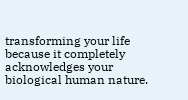transforming your life because it completely acknowledges your biological human nature.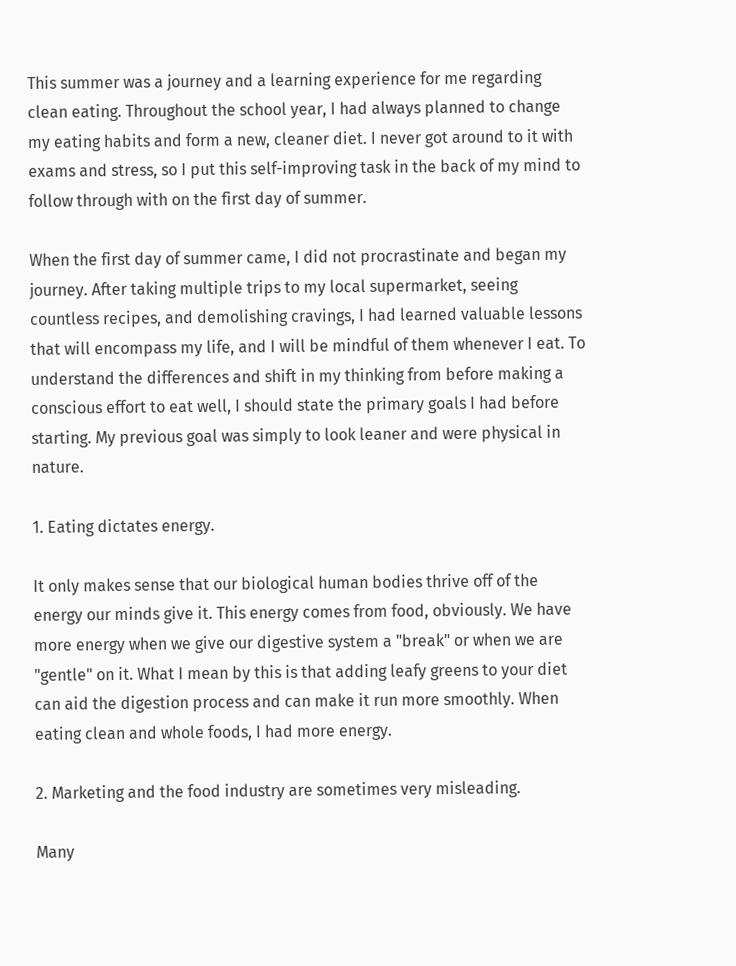This summer was a journey and a learning experience for me regarding clean eating. Throughout the school year, I had always planned to change my eating habits and form a new, cleaner diet. I never got around to it with exams and stress, so I put this self-improving task in the back of my mind to follow through with on the first day of summer.

When the first day of summer came, I did not procrastinate and began my journey. After taking multiple trips to my local supermarket, seeing countless recipes, and demolishing cravings, I had learned valuable lessons that will encompass my life, and I will be mindful of them whenever I eat. To understand the differences and shift in my thinking from before making a conscious effort to eat well, I should state the primary goals I had before starting. My previous goal was simply to look leaner and were physical in nature.

1. Eating dictates energy.

It only makes sense that our biological human bodies thrive off of the energy our minds give it. This energy comes from food, obviously. We have more energy when we give our digestive system a "break" or when we are "gentle" on it. What I mean by this is that adding leafy greens to your diet can aid the digestion process and can make it run more smoothly. When eating clean and whole foods, I had more energy.

2. Marketing and the food industry are sometimes very misleading.

Many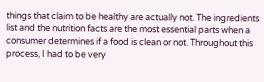things that claim to be healthy are actually not. The ingredients list and the nutrition facts are the most essential parts when a consumer determines if a food is clean or not. Throughout this process, I had to be very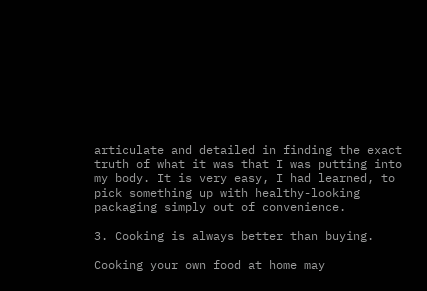articulate and detailed in finding the exact truth of what it was that I was putting into my body. It is very easy, I had learned, to pick something up with healthy-looking packaging simply out of convenience.

3. Cooking is always better than buying.

Cooking your own food at home may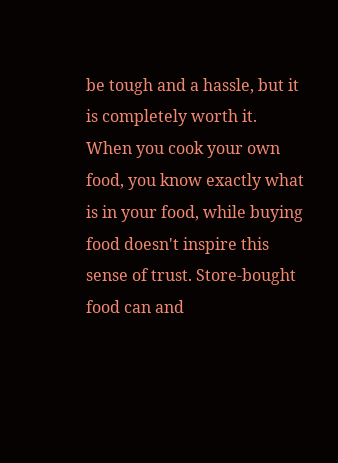be tough and a hassle, but it is completely worth it. When you cook your own food, you know exactly what is in your food, while buying food doesn't inspire this sense of trust. Store-bought food can and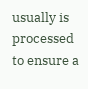usually is processed to ensure a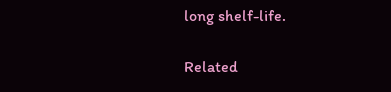long shelf-life.

Related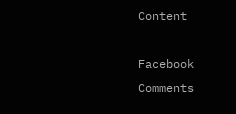Content

Facebook Comments